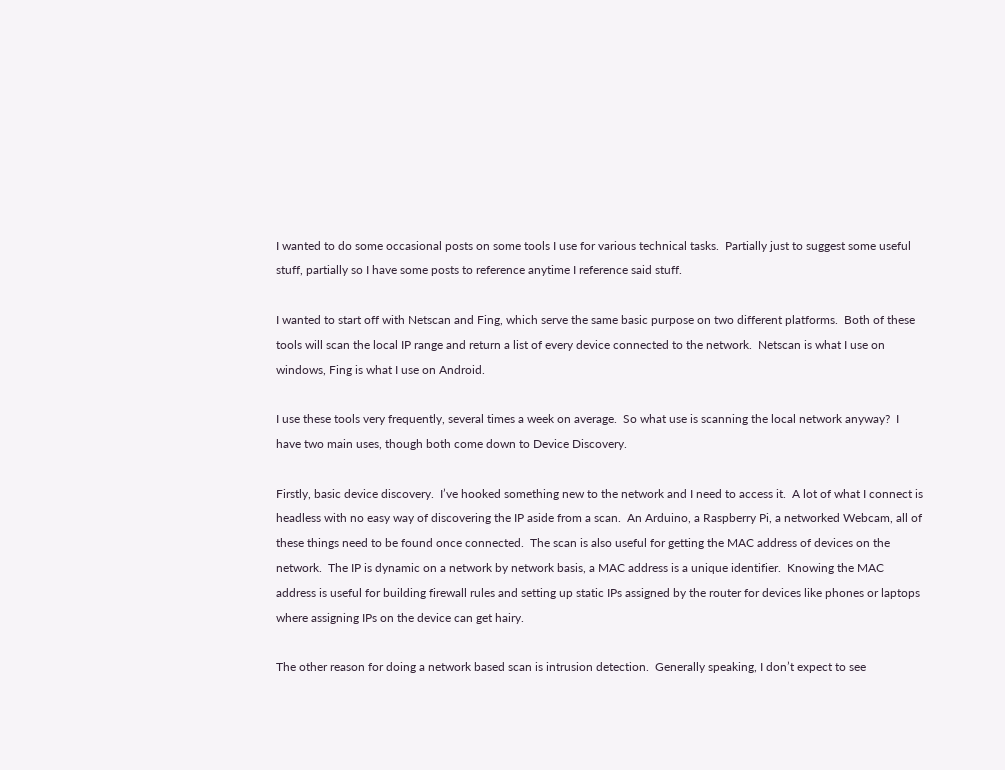I wanted to do some occasional posts on some tools I use for various technical tasks.  Partially just to suggest some useful stuff, partially so I have some posts to reference anytime I reference said stuff.

I wanted to start off with Netscan and Fing, which serve the same basic purpose on two different platforms.  Both of these tools will scan the local IP range and return a list of every device connected to the network.  Netscan is what I use on windows, Fing is what I use on Android.

I use these tools very frequently, several times a week on average.  So what use is scanning the local network anyway?  I have two main uses, though both come down to Device Discovery.

Firstly, basic device discovery.  I’ve hooked something new to the network and I need to access it.  A lot of what I connect is headless with no easy way of discovering the IP aside from a scan.  An Arduino, a Raspberry Pi, a networked Webcam, all of these things need to be found once connected.  The scan is also useful for getting the MAC address of devices on the network.  The IP is dynamic on a network by network basis, a MAC address is a unique identifier.  Knowing the MAC address is useful for building firewall rules and setting up static IPs assigned by the router for devices like phones or laptops where assigning IPs on the device can get hairy.

The other reason for doing a network based scan is intrusion detection.  Generally speaking, I don’t expect to see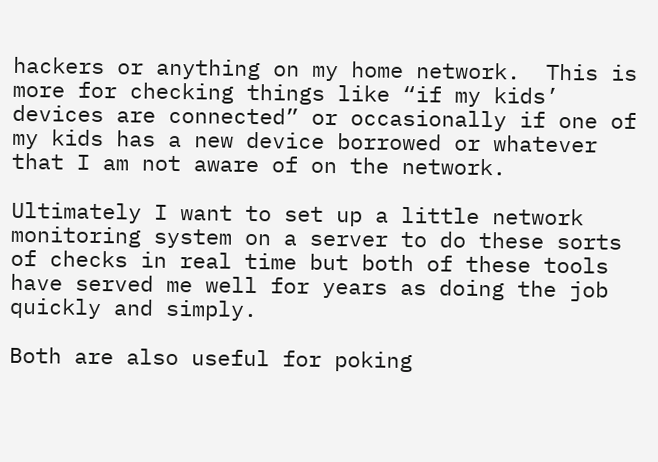hackers or anything on my home network.  This is more for checking things like “if my kids’ devices are connected” or occasionally if one of my kids has a new device borrowed or whatever that I am not aware of on the network.

Ultimately I want to set up a little network monitoring system on a server to do these sorts of checks in real time but both of these tools have served me well for years as doing the job quickly and simply.

Both are also useful for poking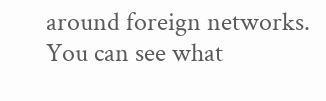around foreign networks.  You can see what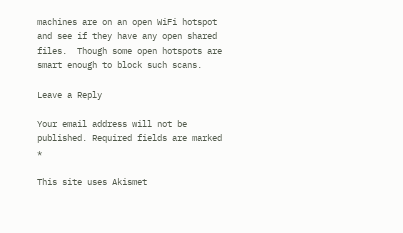machines are on an open WiFi hotspot and see if they have any open shared files.  Though some open hotspots are smart enough to block such scans.

Leave a Reply

Your email address will not be published. Required fields are marked *

This site uses Akismet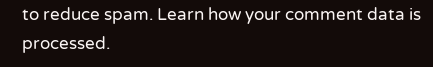to reduce spam. Learn how your comment data is processed.